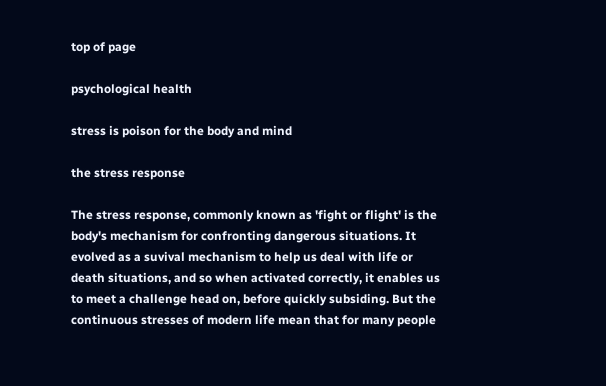top of page

psychological health

stress is poison for the body and mind

the stress response

The stress response, commonly known as 'fight or flight' is the body's mechanism for confronting dangerous situations. It evolved as a suvival mechanism to help us deal with life or death situations, and so when activated correctly, it enables us to meet a challenge head on, before quickly subsiding. But the continuous stresses of modern life mean that for many people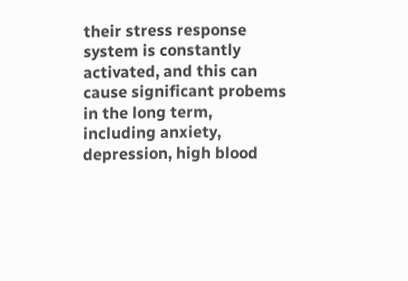their stress response system is constantly activated, and this can cause significant probems in the long term, including anxiety, depression, high blood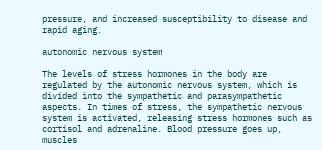pressure, and increased susceptibility to disease and rapid aging.

autonomic nervous system

The levels of stress hormones in the body are regulated by the autonomic nervous system, which is divided into the sympathetic and parasympathetic aspects. In times of stress, the sympathetic nervous system is activated, releasing stress hormones such as cortisol and adrenaline. Blood pressure goes up, muscles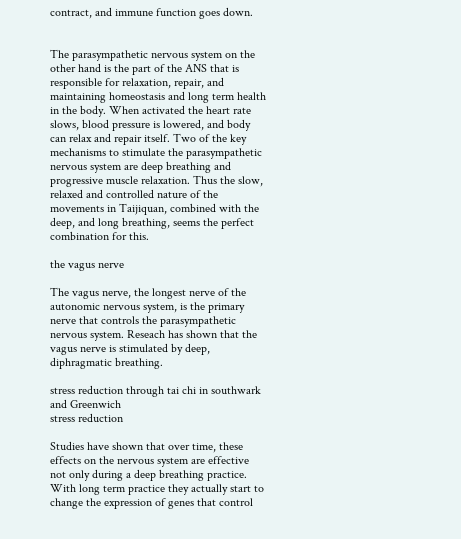contract, and immune function goes down.


The parasympathetic nervous system on the other hand is the part of the ANS that is responsible for relaxation, repair, and maintaining homeostasis and long term health in the body. When activated the heart rate slows, blood pressure is lowered, and body can relax and repair itself. Two of the key mechanisms to stimulate the parasympathetic nervous system are deep breathing and progressive muscle relaxation. Thus the slow, relaxed and controlled nature of the movements in Taijiquan, combined with the deep, and long breathing, seems the perfect combination for this.

the vagus nerve

The vagus nerve, the longest nerve of the autonomic nervous system, is the primary nerve that controls the parasympathetic nervous system. Reseach has shown that the vagus nerve is stimulated by deep, diphragmatic breathing.

stress reduction through tai chi in southwark and Greenwich
stress reduction

Studies have shown that over time, these effects on the nervous system are effective not only during a deep breathing practice. With long term practice they actually start to change the expression of genes that control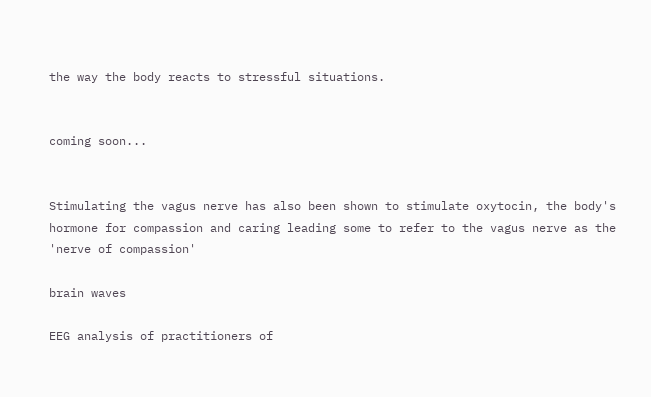the way the body reacts to stressful situations.


coming soon...


Stimulating the vagus nerve has also been shown to stimulate oxytocin, the body's hormone for compassion and caring leading some to refer to the vagus nerve as the 'nerve of compassion'

brain waves

EEG analysis of practitioners of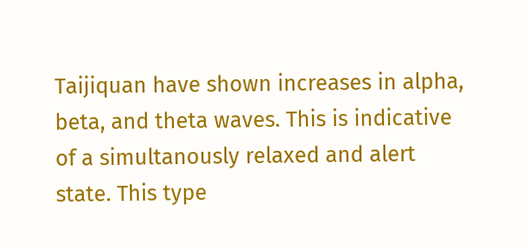Taijiquan have shown increases in alpha, beta, and theta waves. This is indicative of a simultanously relaxed and alert state. This type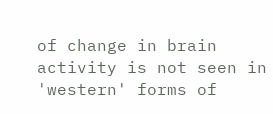of change in brain activity is not seen in 'western' forms of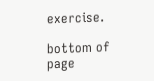exercise.

bottom of page